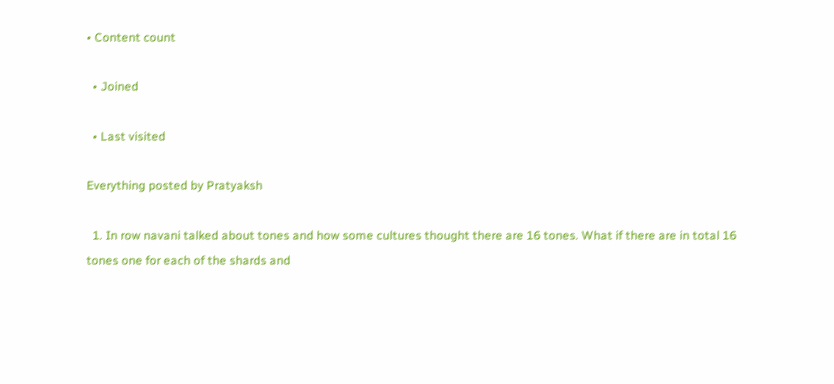• Content count

  • Joined

  • Last visited

Everything posted by Pratyaksh

  1. In row navani talked about tones and how some cultures thought there are 16 tones. What if there are in total 16 tones one for each of the shards and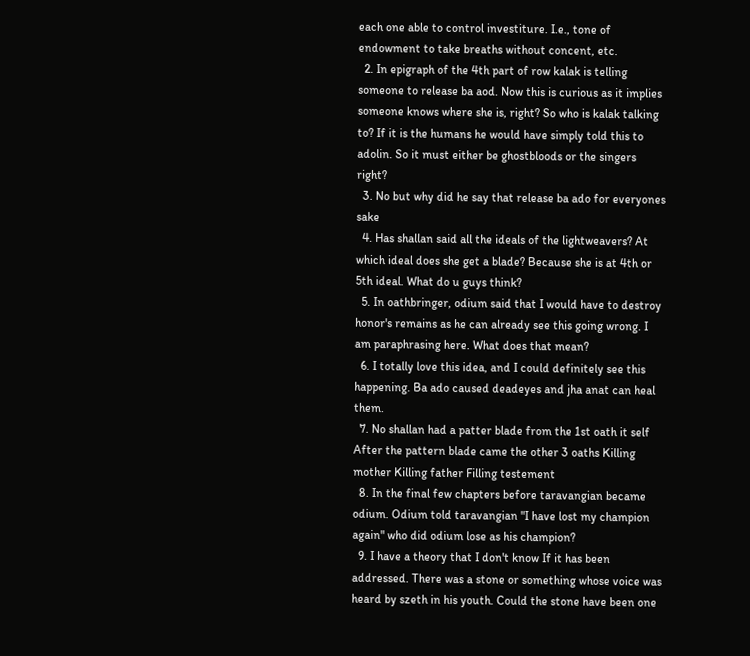each one able to control investiture. I.e., tone of endowment to take breaths without concent, etc.
  2. In epigraph of the 4th part of row kalak is telling someone to release ba aod. Now this is curious as it implies someone knows where she is, right? So who is kalak talking to? If it is the humans he would have simply told this to adolin. So it must either be ghostbloods or the singers right?
  3. No but why did he say that release ba ado for everyones sake
  4. Has shallan said all the ideals of the lightweavers? At which ideal does she get a blade? Because she is at 4th or 5th ideal. What do u guys think?
  5. In oathbringer, odium said that I would have to destroy honor's remains as he can already see this going wrong. I am paraphrasing here. What does that mean?
  6. I totally love this idea, and I could definitely see this happening. Ba ado caused deadeyes and jha anat can heal them.
  7. No shallan had a patter blade from the 1st oath it self After the pattern blade came the other 3 oaths Killing mother Killing father Filling testement
  8. In the final few chapters before taravangian became odium. Odium told taravangian "I have lost my champion again" who did odium lose as his champion?
  9. I have a theory that I don't know If it has been addressed. There was a stone or something whose voice was heard by szeth in his youth. Could the stone have been one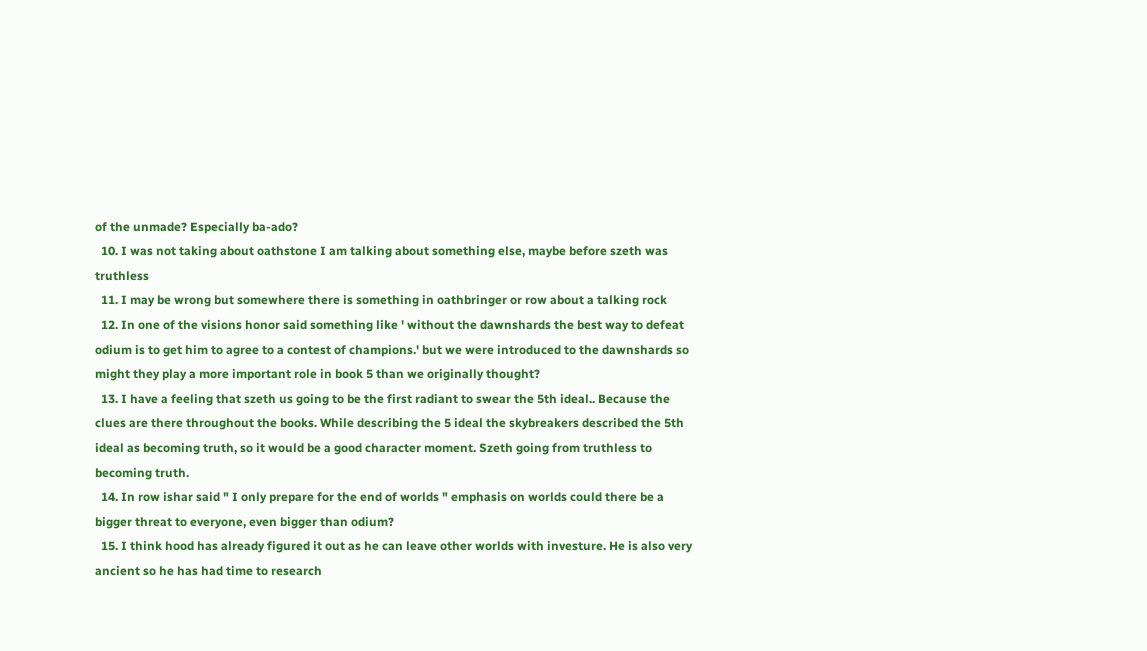of the unmade? Especially ba-ado?
  10. I was not taking about oathstone I am talking about something else, maybe before szeth was truthless
  11. I may be wrong but somewhere there is something in oathbringer or row about a talking rock
  12. In one of the visions honor said something like ' without the dawnshards the best way to defeat odium is to get him to agree to a contest of champions.' but we were introduced to the dawnshards so might they play a more important role in book 5 than we originally thought?
  13. I have a feeling that szeth us going to be the first radiant to swear the 5th ideal.. Because the clues are there throughout the books. While describing the 5 ideal the skybreakers described the 5th ideal as becoming truth, so it would be a good character moment. Szeth going from truthless to becoming truth.
  14. In row ishar said " I only prepare for the end of worlds " emphasis on worlds could there be a bigger threat to everyone, even bigger than odium?
  15. I think hood has already figured it out as he can leave other worlds with investure. He is also very ancient so he has had time to research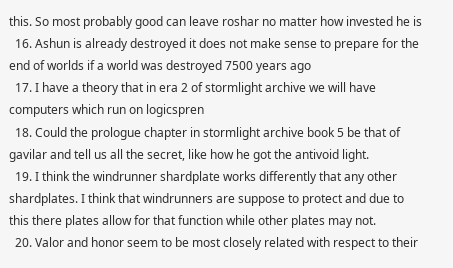this. So most probably good can leave roshar no matter how invested he is
  16. Ashun is already destroyed it does not make sense to prepare for the end of worlds if a world was destroyed 7500 years ago
  17. I have a theory that in era 2 of stormlight archive we will have computers which run on logicspren
  18. Could the prologue chapter in stormlight archive book 5 be that of gavilar and tell us all the secret, like how he got the antivoid light.
  19. I think the windrunner shardplate works differently that any other shardplates. I think that windrunners are suppose to protect and due to this there plates allow for that function while other plates may not.
  20. Valor and honor seem to be most closely related with respect to their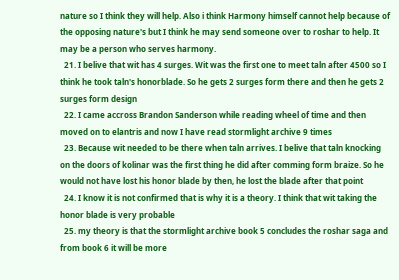nature so I think they will help. Also i think Harmony himself cannot help because of the opposing nature's but I think he may send someone over to roshar to help. It may be a person who serves harmony.
  21. I belive that wit has 4 surges. Wit was the first one to meet taln after 4500 so I think he took taln's honorblade. So he gets 2 surges form there and then he gets 2 surges form design
  22. I came accross Brandon Sanderson while reading wheel of time and then moved on to elantris and now I have read stormlight archive 9 times
  23. Because wit needed to be there when taln arrives. I belive that taln knocking on the doors of kolinar was the first thing he did after comming form braize. So he would not have lost his honor blade by then, he lost the blade after that point
  24. I know it is not confirmed that is why it is a theory. I think that wit taking the honor blade is very probable
  25. my theory is that the stormlight archive book 5 concludes the roshar saga and from book 6 it will be more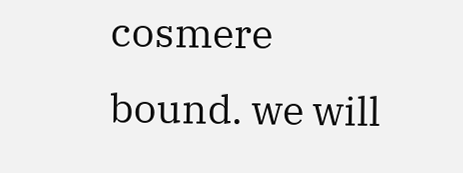cosmere bound. we will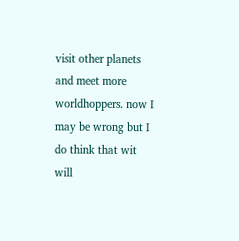visit other planets and meet more worldhoppers. now I may be wrong but I do think that wit will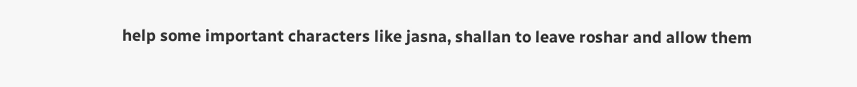help some important characters like jasna, shallan to leave roshar and allow them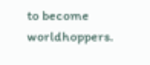to become worldhoppers.